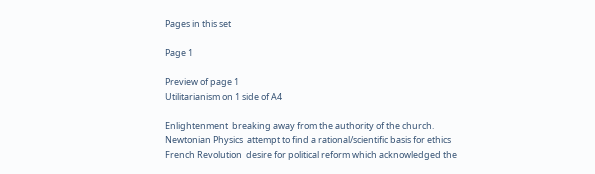Pages in this set

Page 1

Preview of page 1
Utilitarianism on 1 side of A4

Enlightenment  breaking away from the authority of the church.
Newtonian Physics  attempt to find a rational/scientific basis for ethics
French Revolution  desire for political reform which acknowledged the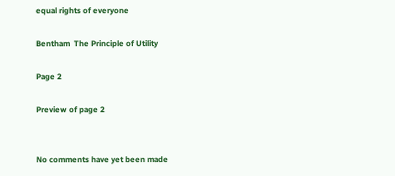equal rights of everyone

Bentham  The Principle of Utility

Page 2

Preview of page 2


No comments have yet been made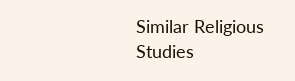Similar Religious Studies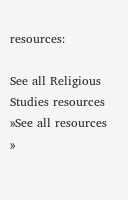resources:

See all Religious Studies resources »See all resources »